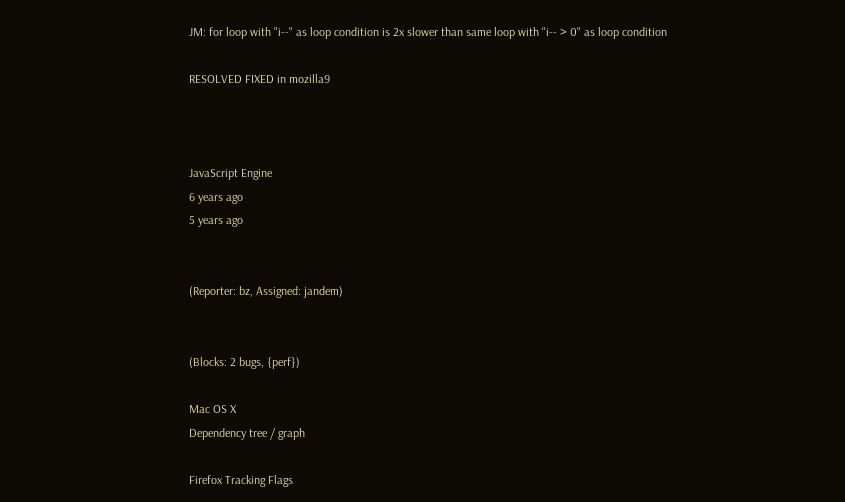JM: for loop with "i--" as loop condition is 2x slower than same loop with "i-- > 0" as loop condition

RESOLVED FIXED in mozilla9



JavaScript Engine
6 years ago
5 years ago


(Reporter: bz, Assigned: jandem)


(Blocks: 2 bugs, {perf})

Mac OS X
Dependency tree / graph

Firefox Tracking Flags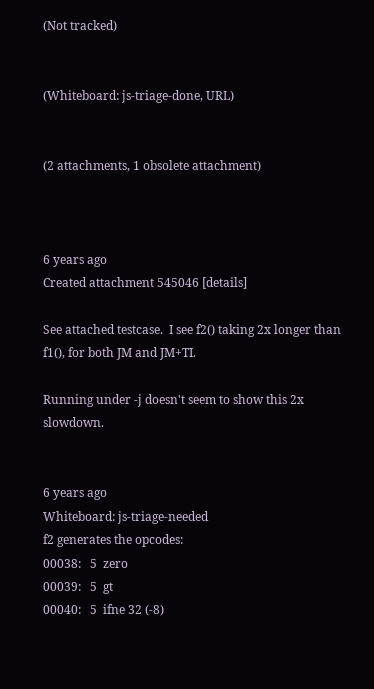(Not tracked)


(Whiteboard: js-triage-done, URL)


(2 attachments, 1 obsolete attachment)



6 years ago
Created attachment 545046 [details]

See attached testcase.  I see f2() taking 2x longer than f1(), for both JM and JM+TI.

Running under -j doesn't seem to show this 2x slowdown.


6 years ago
Whiteboard: js-triage-needed
f2 generates the opcodes:
00038:   5  zero
00039:   5  gt
00040:   5  ifne 32 (-8)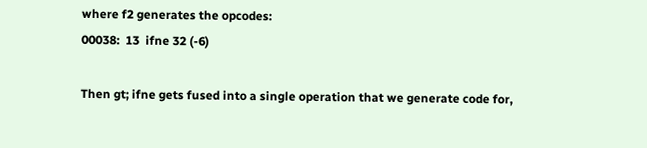where f2 generates the opcodes:
00038:  13  ifne 32 (-6)

Then gt; ifne gets fused into a single operation that we generate code for,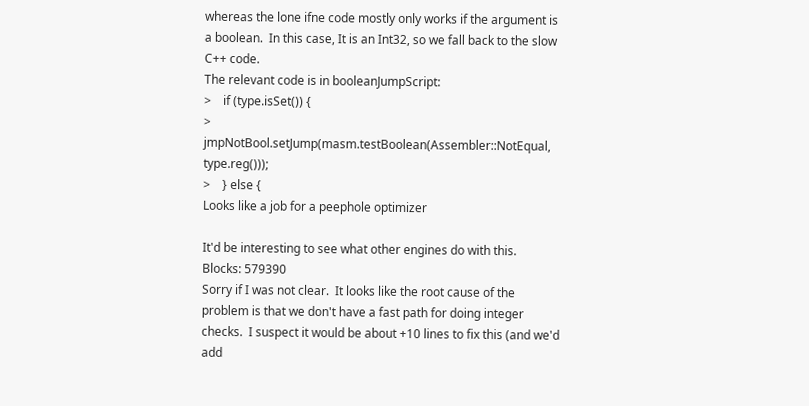whereas the lone ifne code mostly only works if the argument is a boolean.  In this case, It is an Int32, so we fall back to the slow C++ code.
The relevant code is in booleanJumpScript:
>    if (type.isSet()) {
>        jmpNotBool.setJump(masm.testBoolean(Assembler::NotEqual, type.reg()));
>    } else {
Looks like a job for a peephole optimizer

It'd be interesting to see what other engines do with this.
Blocks: 579390
Sorry if I was not clear.  It looks like the root cause of the problem is that we don't have a fast path for doing integer checks.  I suspect it would be about +10 lines to fix this (and we'd add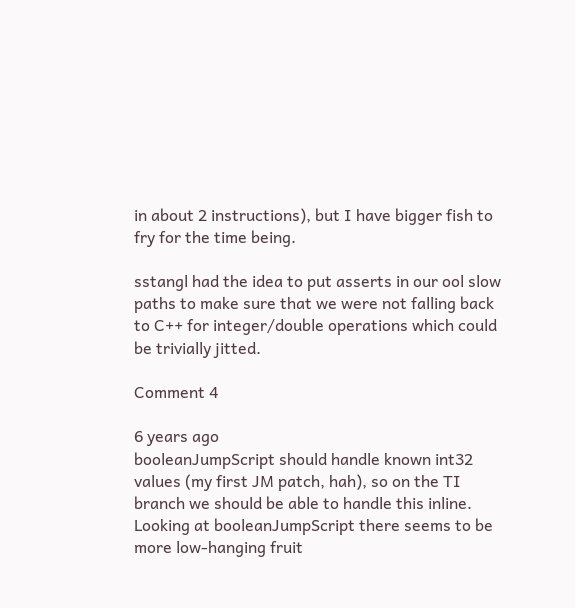in about 2 instructions), but I have bigger fish to fry for the time being.

sstangl had the idea to put asserts in our ool slow paths to make sure that we were not falling back to C++ for integer/double operations which could be trivially jitted.

Comment 4

6 years ago
booleanJumpScript should handle known int32 values (my first JM patch, hah), so on the TI branch we should be able to handle this inline. Looking at booleanJumpScript there seems to be more low-hanging fruit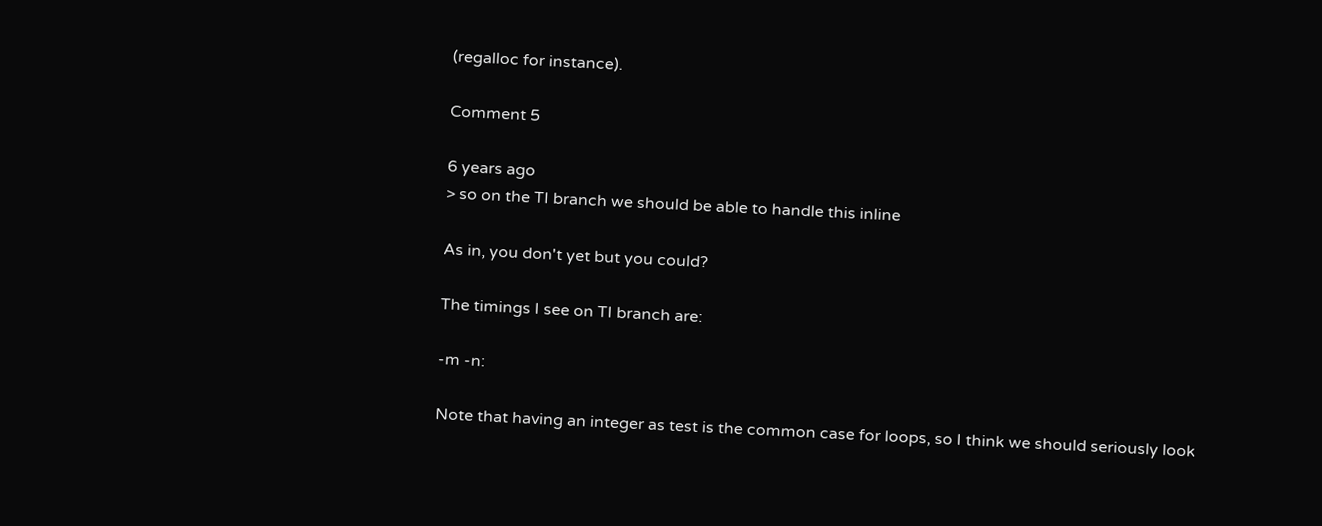(regalloc for instance).

Comment 5

6 years ago
> so on the TI branch we should be able to handle this inline

As in, you don't yet but you could?

The timings I see on TI branch are:

-m -n:

Note that having an integer as test is the common case for loops, so I think we should seriously look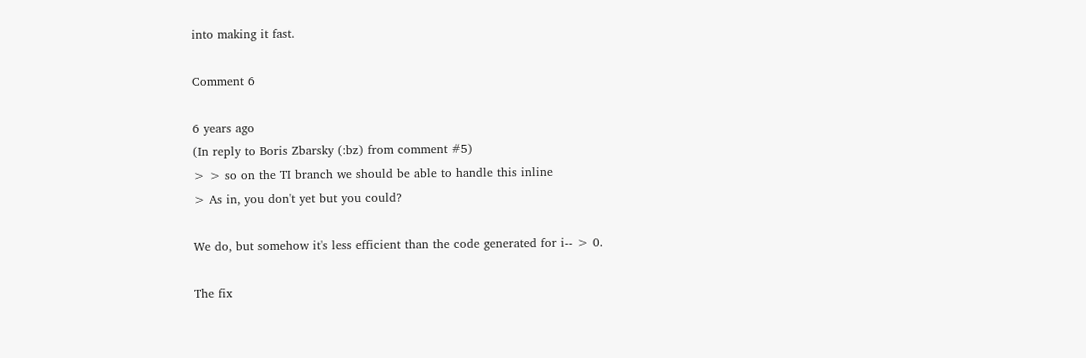into making it fast.

Comment 6

6 years ago
(In reply to Boris Zbarsky (:bz) from comment #5)
> > so on the TI branch we should be able to handle this inline
> As in, you don't yet but you could?

We do, but somehow it's less efficient than the code generated for i-- > 0.

The fix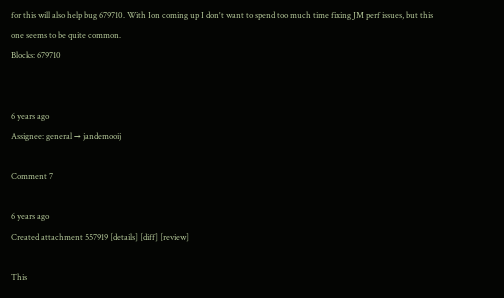for this will also help bug 679710. With Ion coming up I don't want to spend too much time fixing JM perf issues, but this one seems to be quite common.
Blocks: 679710


6 years ago
Assignee: general → jandemooij

Comment 7

6 years ago
Created attachment 557919 [details] [diff] [review]

This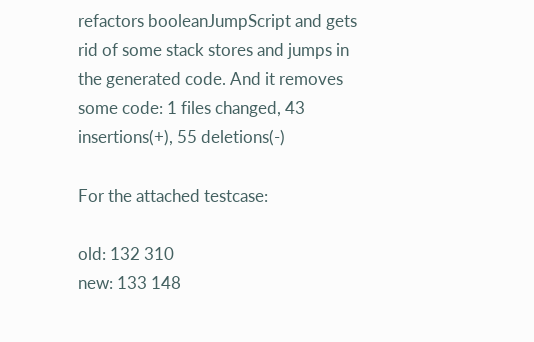refactors booleanJumpScript and gets rid of some stack stores and jumps in the generated code. And it removes some code: 1 files changed, 43 insertions(+), 55 deletions(-)

For the attached testcase:

old: 132 310
new: 133 148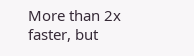More than 2x faster, but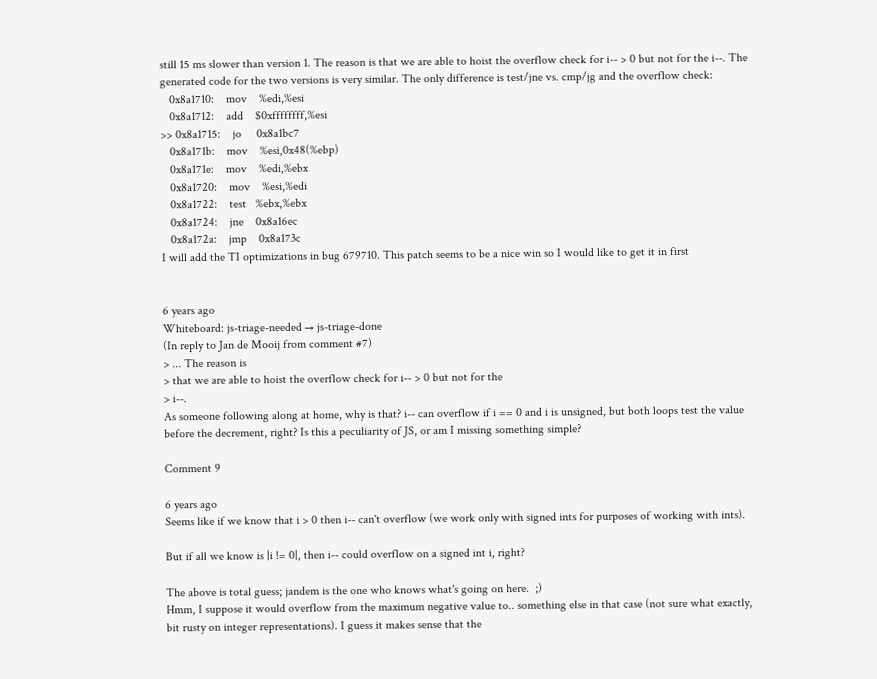still 15 ms slower than version 1. The reason is that we are able to hoist the overflow check for i-- > 0 but not for the i--. The generated code for the two versions is very similar. The only difference is test/jne vs. cmp/jg and the overflow check:
   0x8a1710:    mov    %edi,%esi
   0x8a1712:    add    $0xffffffff,%esi
>> 0x8a1715:    jo     0x8a1bc7
   0x8a171b:    mov    %esi,0x48(%ebp)
   0x8a171e:    mov    %edi,%ebx
   0x8a1720:    mov    %esi,%edi
   0x8a1722:    test   %ebx,%ebx
   0x8a1724:    jne    0x8a16ec
   0x8a172a:    jmp    0x8a173c
I will add the TI optimizations in bug 679710. This patch seems to be a nice win so I would like to get it in first


6 years ago
Whiteboard: js-triage-needed → js-triage-done
(In reply to Jan de Mooij from comment #7)
> ... The reason is
> that we are able to hoist the overflow check for i-- > 0 but not for the
> i--.
As someone following along at home, why is that? i-- can overflow if i == 0 and i is unsigned, but both loops test the value before the decrement, right? Is this a peculiarity of JS, or am I missing something simple?

Comment 9

6 years ago
Seems like if we know that i > 0 then i-- can't overflow (we work only with signed ints for purposes of working with ints).

But if all we know is |i != 0|, then i-- could overflow on a signed int i, right?

The above is total guess; jandem is the one who knows what's going on here.  ;)
Hmm, I suppose it would overflow from the maximum negative value to.. something else in that case (not sure what exactly, bit rusty on integer representations). I guess it makes sense that the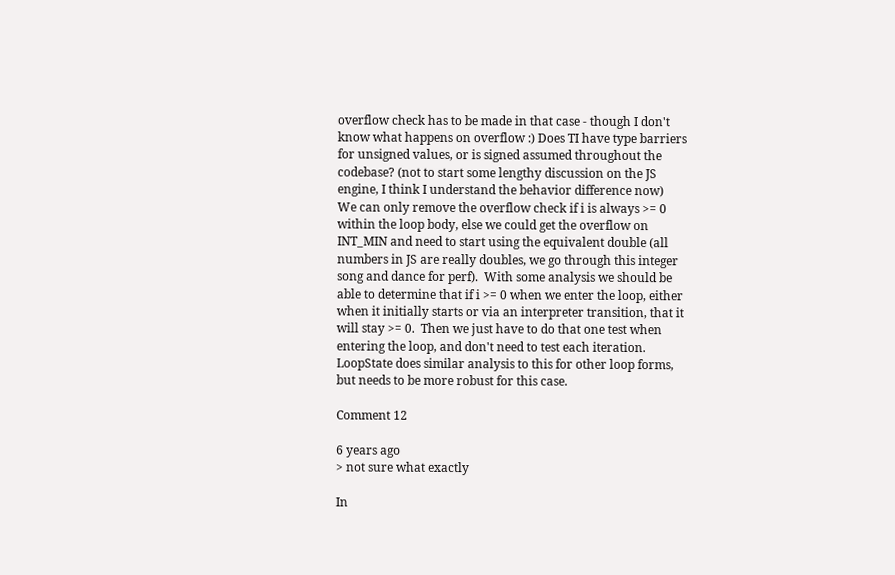overflow check has to be made in that case - though I don't know what happens on overflow :) Does TI have type barriers for unsigned values, or is signed assumed throughout the codebase? (not to start some lengthy discussion on the JS engine, I think I understand the behavior difference now)
We can only remove the overflow check if i is always >= 0 within the loop body, else we could get the overflow on INT_MIN and need to start using the equivalent double (all numbers in JS are really doubles, we go through this integer song and dance for perf).  With some analysis we should be able to determine that if i >= 0 when we enter the loop, either when it initially starts or via an interpreter transition, that it will stay >= 0.  Then we just have to do that one test when entering the loop, and don't need to test each iteration.  LoopState does similar analysis to this for other loop forms, but needs to be more robust for this case.

Comment 12

6 years ago
> not sure what exactly

In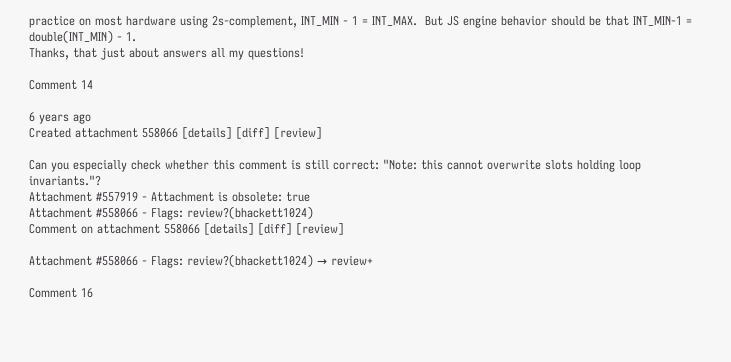practice on most hardware using 2s-complement, INT_MIN - 1 = INT_MAX.  But JS engine behavior should be that INT_MIN-1 = double(INT_MIN) - 1.
Thanks, that just about answers all my questions!

Comment 14

6 years ago
Created attachment 558066 [details] [diff] [review]

Can you especially check whether this comment is still correct: "Note: this cannot overwrite slots holding loop invariants."?
Attachment #557919 - Attachment is obsolete: true
Attachment #558066 - Flags: review?(bhackett1024)
Comment on attachment 558066 [details] [diff] [review]

Attachment #558066 - Flags: review?(bhackett1024) → review+

Comment 16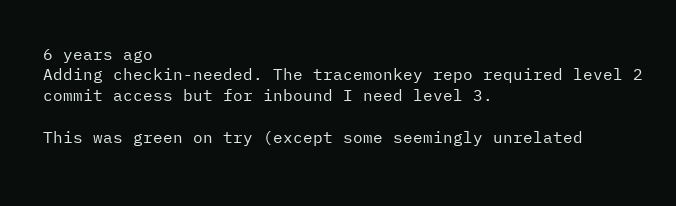6 years ago
Adding checkin-needed. The tracemonkey repo required level 2 commit access but for inbound I need level 3.

This was green on try (except some seemingly unrelated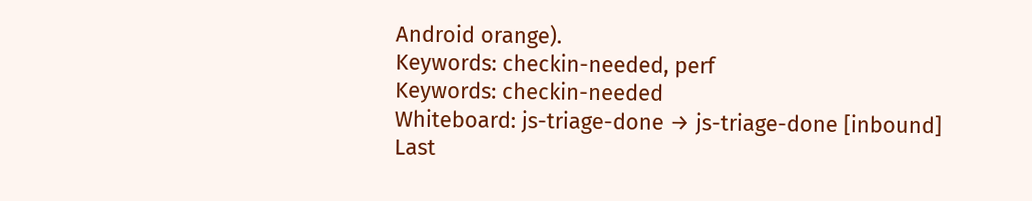Android orange).
Keywords: checkin-needed, perf
Keywords: checkin-needed
Whiteboard: js-triage-done → js-triage-done [inbound]
Last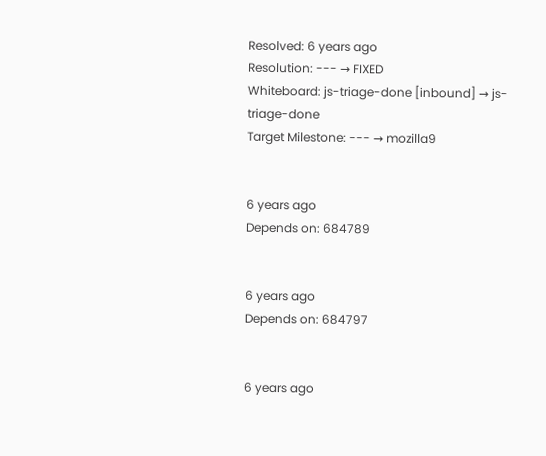Resolved: 6 years ago
Resolution: --- → FIXED
Whiteboard: js-triage-done [inbound] → js-triage-done
Target Milestone: --- → mozilla9


6 years ago
Depends on: 684789


6 years ago
Depends on: 684797


6 years ago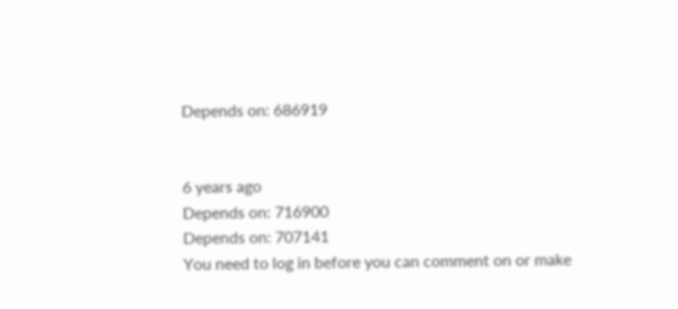Depends on: 686919


6 years ago
Depends on: 716900
Depends on: 707141
You need to log in before you can comment on or make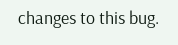changes to this bug.